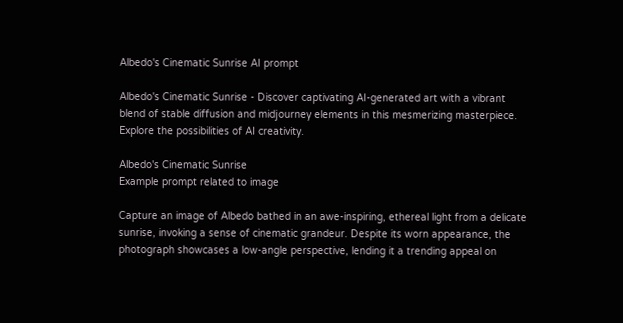Albedo's Cinematic Sunrise AI prompt

Albedo's Cinematic Sunrise - Discover captivating AI-generated art with a vibrant blend of stable diffusion and midjourney elements in this mesmerizing masterpiece. Explore the possibilities of AI creativity.

Albedo's Cinematic Sunrise
Example prompt related to image

Capture an image of Albedo bathed in an awe-inspiring, ethereal light from a delicate sunrise, invoking a sense of cinematic grandeur. Despite its worn appearance, the photograph showcases a low-angle perspective, lending it a trending appeal on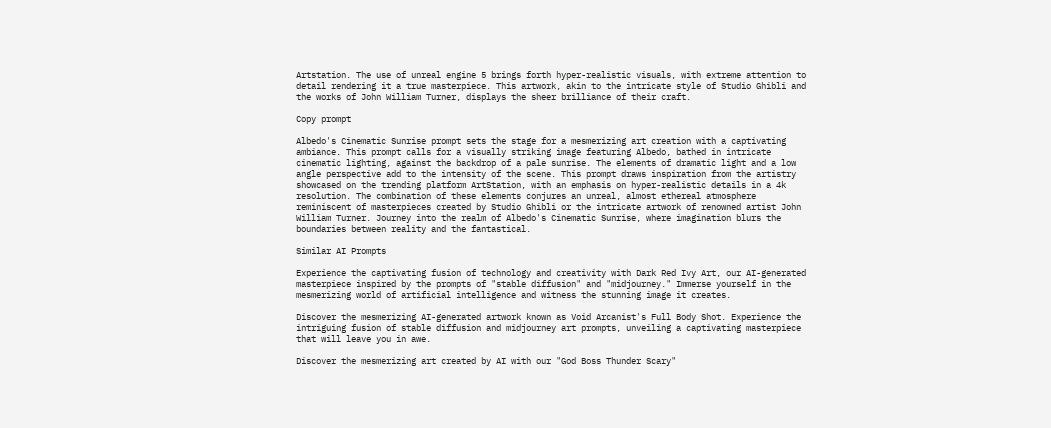Artstation. The use of unreal engine 5 brings forth hyper-realistic visuals, with extreme attention to detail rendering it a true masterpiece. This artwork, akin to the intricate style of Studio Ghibli and the works of John William Turner, displays the sheer brilliance of their craft.

Copy prompt

Albedo's Cinematic Sunrise prompt sets the stage for a mesmerizing art creation with a captivating ambiance. This prompt calls for a visually striking image featuring Albedo, bathed in intricate cinematic lighting, against the backdrop of a pale sunrise. The elements of dramatic light and a low angle perspective add to the intensity of the scene. This prompt draws inspiration from the artistry showcased on the trending platform ArtStation, with an emphasis on hyper-realistic details in a 4k resolution. The combination of these elements conjures an unreal, almost ethereal atmosphere reminiscent of masterpieces created by Studio Ghibli or the intricate artwork of renowned artist John William Turner. Journey into the realm of Albedo's Cinematic Sunrise, where imagination blurs the boundaries between reality and the fantastical.

Similar AI Prompts

Experience the captivating fusion of technology and creativity with Dark Red Ivy Art, our AI-generated masterpiece inspired by the prompts of "stable diffusion" and "midjourney." Immerse yourself in the mesmerizing world of artificial intelligence and witness the stunning image it creates.

Discover the mesmerizing AI-generated artwork known as Void Arcanist's Full Body Shot. Experience the intriguing fusion of stable diffusion and midjourney art prompts, unveiling a captivating masterpiece that will leave you in awe.

Discover the mesmerizing art created by AI with our "God Boss Thunder Scary"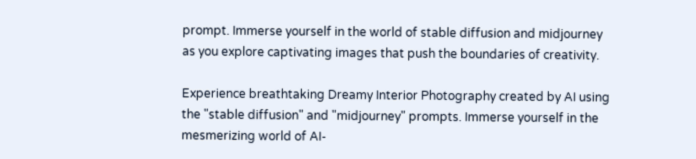prompt. Immerse yourself in the world of stable diffusion and midjourney as you explore captivating images that push the boundaries of creativity.

Experience breathtaking Dreamy Interior Photography created by AI using the "stable diffusion" and "midjourney" prompts. Immerse yourself in the mesmerizing world of AI-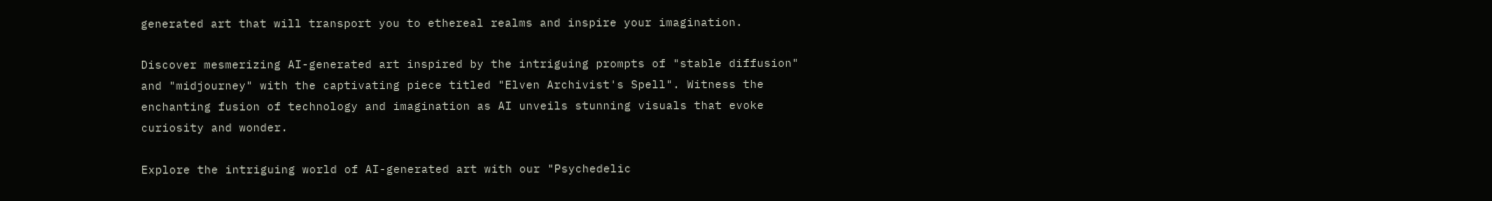generated art that will transport you to ethereal realms and inspire your imagination.

Discover mesmerizing AI-generated art inspired by the intriguing prompts of "stable diffusion" and "midjourney" with the captivating piece titled "Elven Archivist's Spell". Witness the enchanting fusion of technology and imagination as AI unveils stunning visuals that evoke curiosity and wonder.

Explore the intriguing world of AI-generated art with our "Psychedelic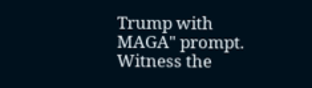Trump with MAGA" prompt. Witness the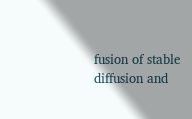fusion of stable diffusion and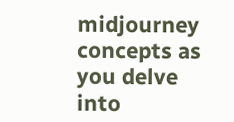midjourney concepts as you delve into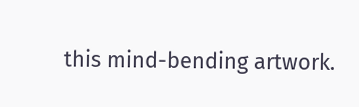this mind-bending artwork.